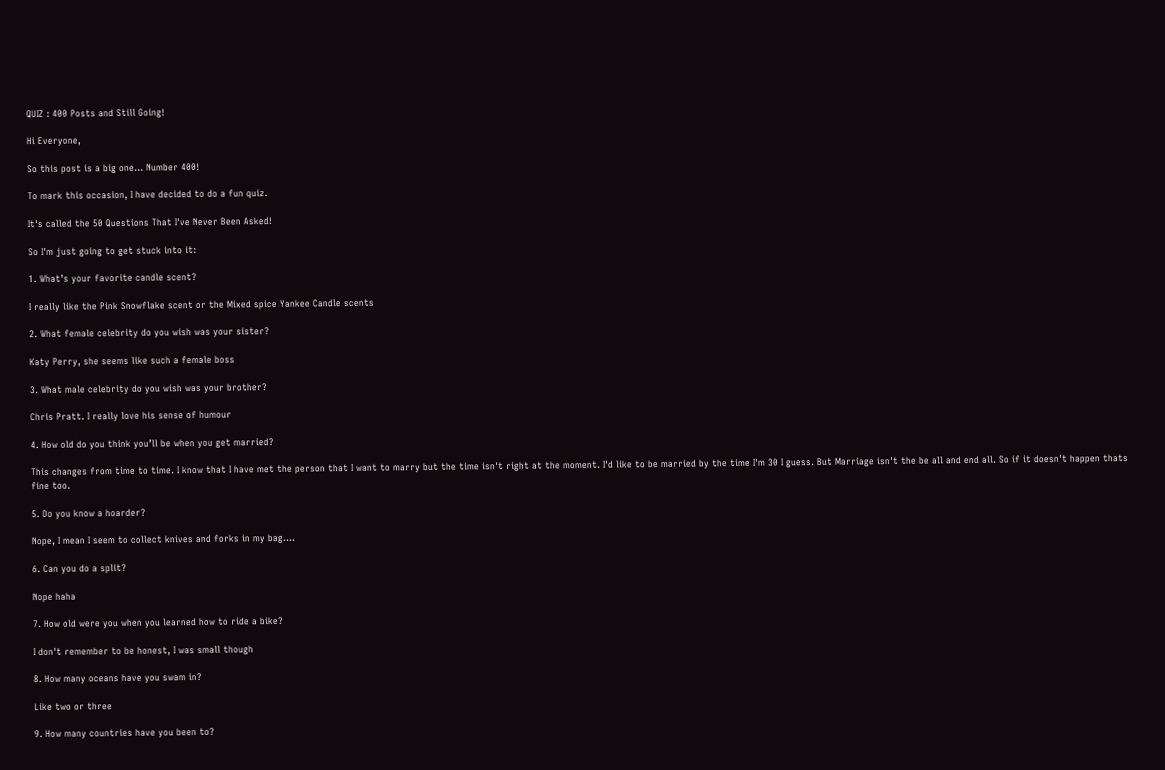QUIZ : 400 Posts and Still Going!

Hi Everyone,

So this post is a big one... Number 400!

To mark this occasion, I have decided to do a fun quiz.

It's called the 50 Questions That I've Never Been Asked!

So I'm just going to get stuck into it:

1. What’s your favorite candle scent?

I really like the Pink Snowflake scent or the Mixed spice Yankee Candle scents

2. What female celebrity do you wish was your sister?

Katy Perry, she seems like such a female boss

3. What male celebrity do you wish was your brother?

Chris Pratt. I really love his sense of humour

4. How old do you think you’ll be when you get married?

This changes from time to time. I know that I have met the person that I want to marry but the time isn't right at the moment. I'd like to be married by the time I'm 30 I guess. But Marriage isn't the be all and end all. So if it doesn't happen thats fine too.

5. Do you know a hoarder?

Nope, I mean I seem to collect knives and forks in my bag....

6. Can you do a split?

Nope haha

7. How old were you when you learned how to ride a bike?

I don't remember to be honest, I was small though

8. How many oceans have you swam in?

Like two or three

9. How many countries have you been to?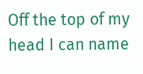Off the top of my head I can name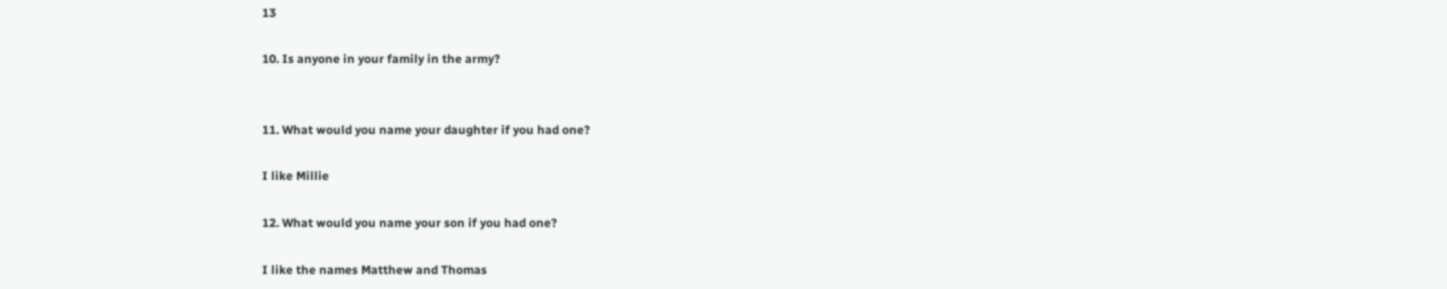13

10. Is anyone in your family in the army?


11. What would you name your daughter if you had one?

I like Millie

12. What would you name your son if you had one?

I like the names Matthew and Thomas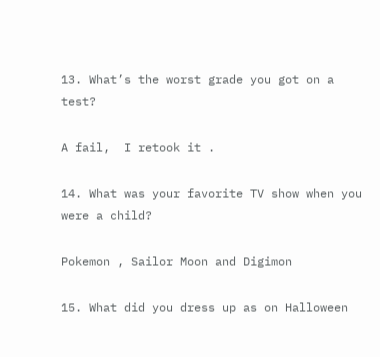13. What’s the worst grade you got on a test?

A fail,  I retook it .

14. What was your favorite TV show when you were a child?

Pokemon , Sailor Moon and Digimon

15. What did you dress up as on Halloween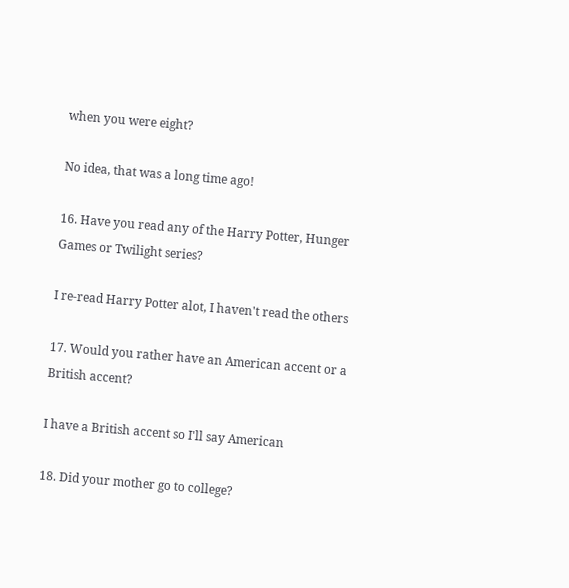when you were eight?

No idea, that was a long time ago!

16. Have you read any of the Harry Potter, Hunger Games or Twilight series?

I re-read Harry Potter alot, I haven't read the others

17. Would you rather have an American accent or a British accent?

I have a British accent so I'll say American

18. Did your mother go to college?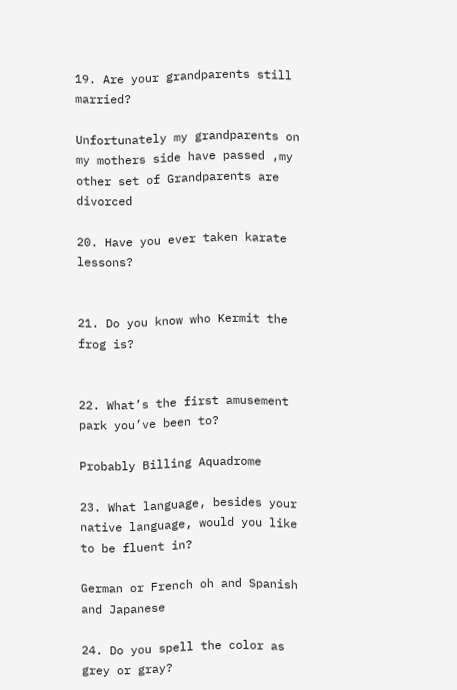19. Are your grandparents still married?

Unfortunately my grandparents on my mothers side have passed ,my other set of Grandparents are divorced

20. Have you ever taken karate lessons?


21. Do you know who Kermit the frog is?


22. What’s the first amusement park you’ve been to?

Probably Billing Aquadrome

23. What language, besides your native language, would you like to be fluent in?

German or French oh and Spanish and Japanese

24. Do you spell the color as grey or gray?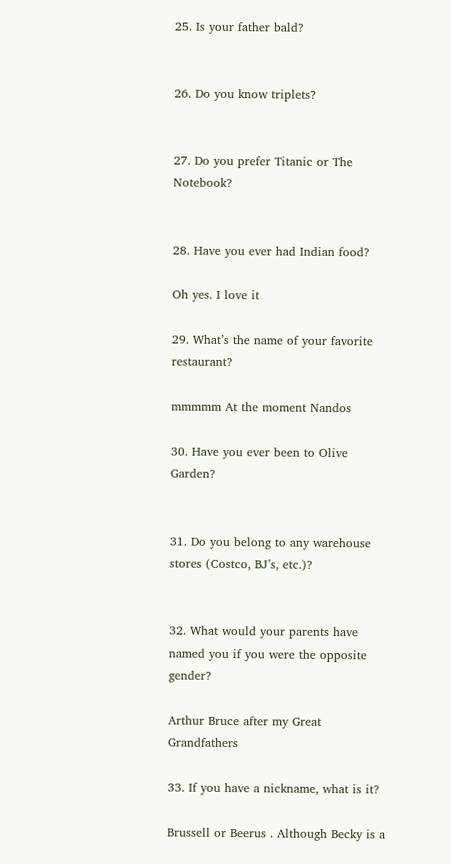25. Is your father bald?


26. Do you know triplets?


27. Do you prefer Titanic or The Notebook?


28. Have you ever had Indian food?

Oh yes. I love it

29. What’s the name of your favorite restaurant?

mmmmm At the moment Nandos

30. Have you ever been to Olive Garden?


31. Do you belong to any warehouse stores (Costco, BJ’s, etc.)?


32. What would your parents have named you if you were the opposite gender?

Arthur Bruce after my Great Grandfathers

33. If you have a nickname, what is it?

Brussell or Beerus . Although Becky is a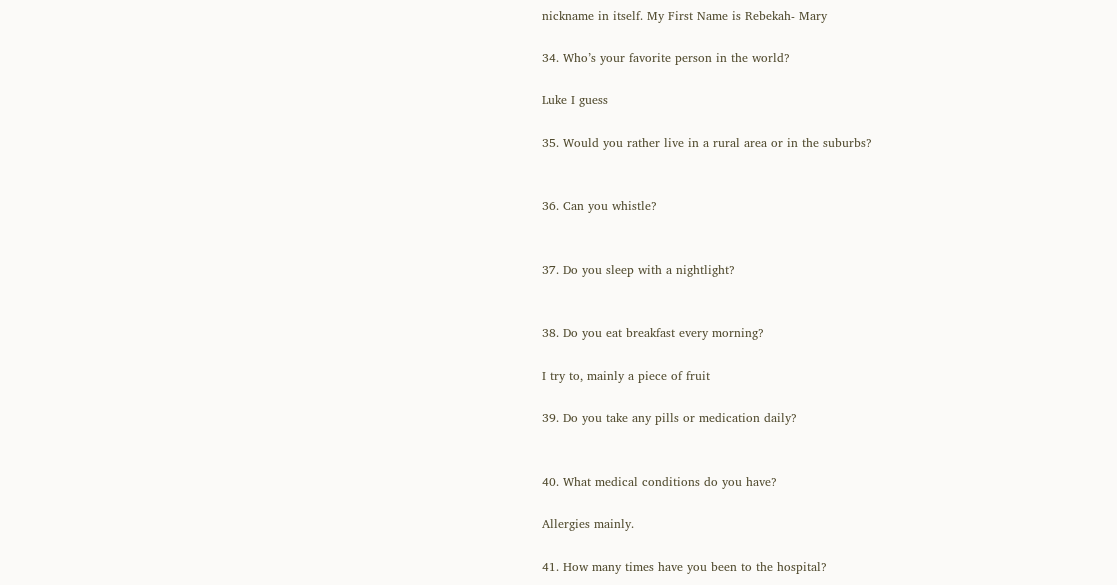nickname in itself. My First Name is Rebekah- Mary

34. Who’s your favorite person in the world?

Luke I guess

35. Would you rather live in a rural area or in the suburbs?


36. Can you whistle?


37. Do you sleep with a nightlight?


38. Do you eat breakfast every morning?

I try to, mainly a piece of fruit

39. Do you take any pills or medication daily?


40. What medical conditions do you have?

Allergies mainly.

41. How many times have you been to the hospital?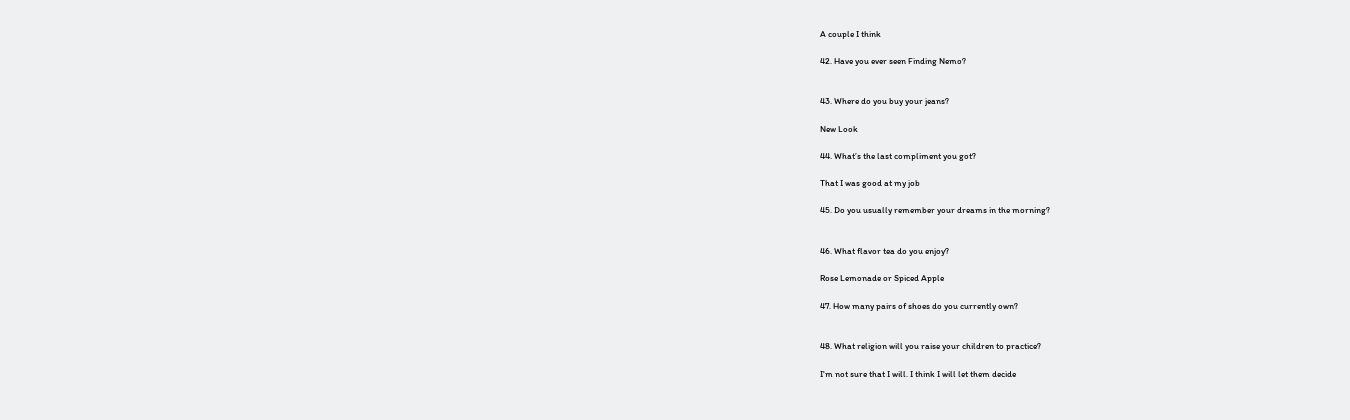A couple I think

42. Have you ever seen Finding Nemo?


43. Where do you buy your jeans?

New Look

44. What’s the last compliment you got?

That I was good at my job

45. Do you usually remember your dreams in the morning?


46. What flavor tea do you enjoy?

Rose Lemonade or Spiced Apple

47. How many pairs of shoes do you currently own?


48. What religion will you raise your children to practice?

I'm not sure that I will. I think I will let them decide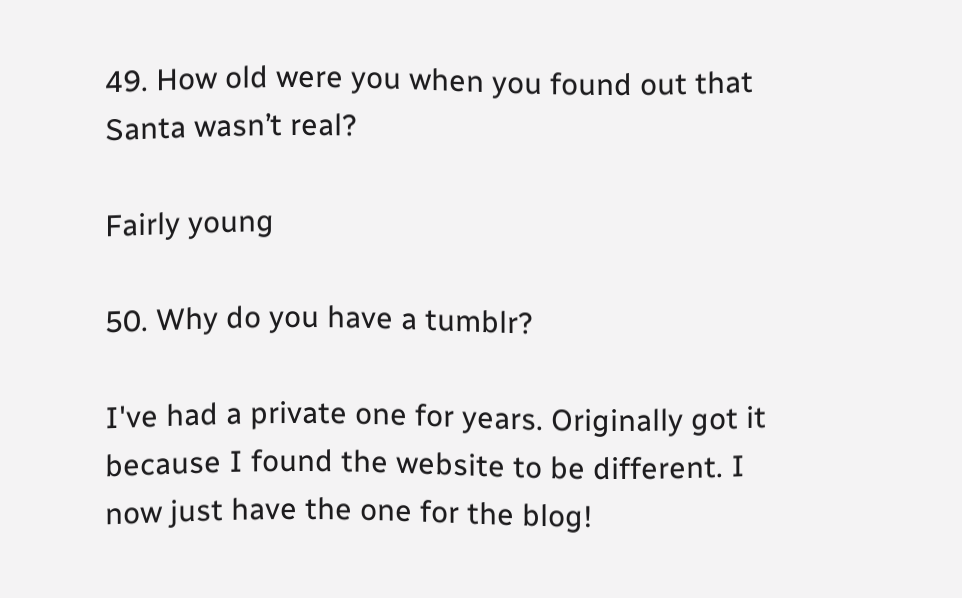49. How old were you when you found out that Santa wasn’t real?

Fairly young

50. Why do you have a tumblr?

I've had a private one for years. Originally got it because I found the website to be different. I now just have the one for the blog!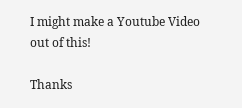I might make a Youtube Video out of this!

Thanks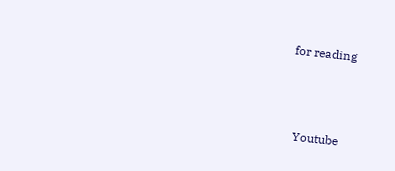for reading



  Youtube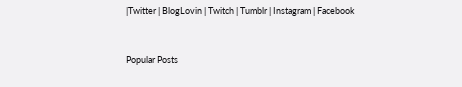|Twitter | BlogLovin | Twitch | Tumblr | Instagram | Facebook


Popular Posts